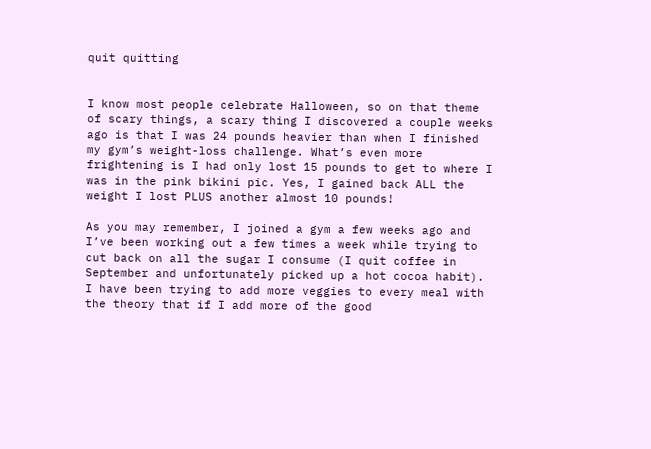quit quitting


I know most people celebrate Halloween, so on that theme of scary things, a scary thing I discovered a couple weeks ago is that I was 24 pounds heavier than when I finished my gym’s weight-loss challenge. What’s even more frightening is I had only lost 15 pounds to get to where I was in the pink bikini pic. Yes, I gained back ALL the weight I lost PLUS another almost 10 pounds!

As you may remember, I joined a gym a few weeks ago and I’ve been working out a few times a week while trying to cut back on all the sugar I consume (I quit coffee in September and unfortunately picked up a hot cocoa habit). I have been trying to add more veggies to every meal with the theory that if I add more of the good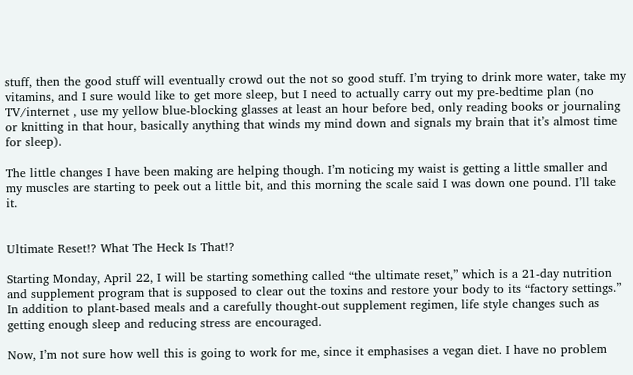stuff, then the good stuff will eventually crowd out the not so good stuff. I’m trying to drink more water, take my vitamins, and I sure would like to get more sleep, but I need to actually carry out my pre-bedtime plan (no TV/internet , use my yellow blue-blocking glasses at least an hour before bed, only reading books or journaling or knitting in that hour, basically anything that winds my mind down and signals my brain that it’s almost time for sleep).

The little changes I have been making are helping though. I’m noticing my waist is getting a little smaller and my muscles are starting to peek out a little bit, and this morning the scale said I was down one pound. I’ll take it.


Ultimate Reset!? What The Heck Is That!?

Starting Monday, April 22, I will be starting something called “the ultimate reset,” which is a 21-day nutrition and supplement program that is supposed to clear out the toxins and restore your body to its “factory settings.” In addition to plant-based meals and a carefully thought-out supplement regimen, life style changes such as getting enough sleep and reducing stress are encouraged.

Now, I’m not sure how well this is going to work for me, since it emphasises a vegan diet. I have no problem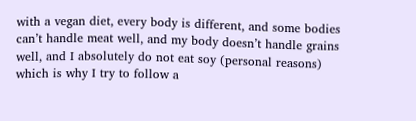with a vegan diet, every body is different, and some bodies can’t handle meat well, and my body doesn’t handle grains well, and I absolutely do not eat soy (personal reasons) which is why I try to follow a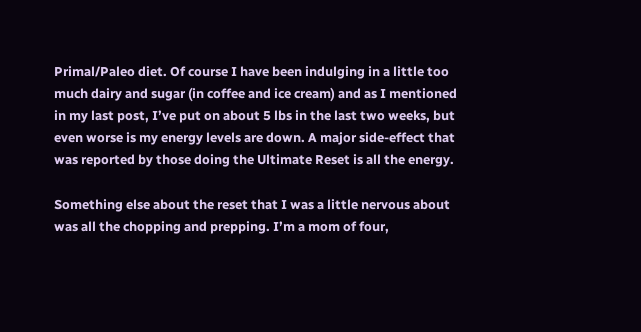Primal/Paleo diet. Of course I have been indulging in a little too much dairy and sugar (in coffee and ice cream) and as I mentioned in my last post, I’ve put on about 5 lbs in the last two weeks, but even worse is my energy levels are down. A major side-effect that was reported by those doing the Ultimate Reset is all the energy.

Something else about the reset that I was a little nervous about was all the chopping and prepping. I’m a mom of four,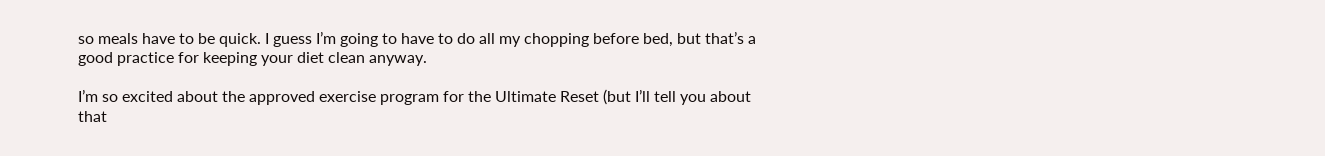so meals have to be quick. I guess I’m going to have to do all my chopping before bed, but that’s a good practice for keeping your diet clean anyway.

I’m so excited about the approved exercise program for the Ultimate Reset (but I’ll tell you about that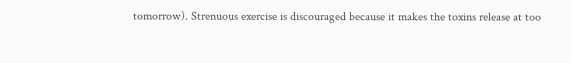tomorrow). Strenuous exercise is discouraged because it makes the toxins release at too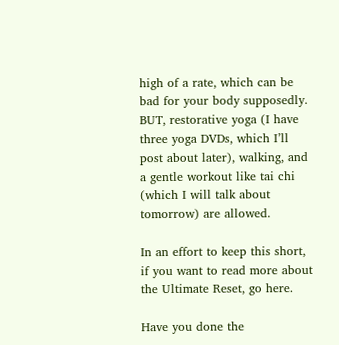high of a rate, which can be bad for your body supposedly. BUT, restorative yoga (I have three yoga DVDs, which I’ll post about later), walking, and a gentle workout like tai chi (which I will talk about tomorrow) are allowed.

In an effort to keep this short, if you want to read more about the Ultimate Reset, go here.

Have you done the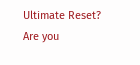Ultimate Reset? Are you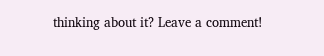thinking about it? Leave a comment!